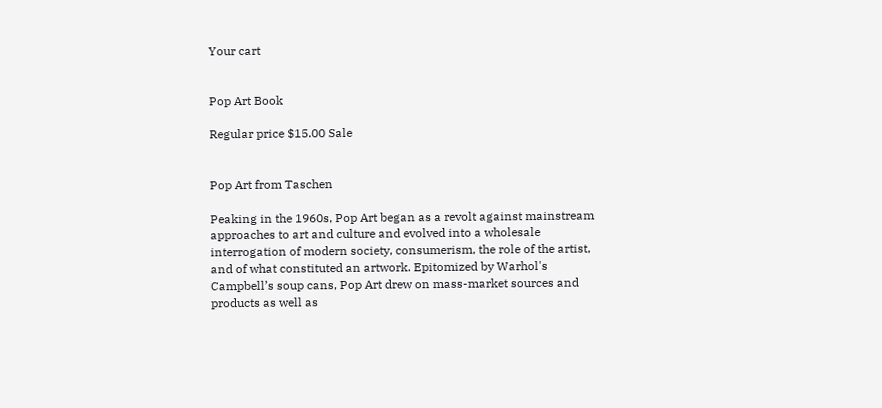Your cart


Pop Art Book

Regular price $15.00 Sale


Pop Art from Taschen

Peaking in the 1960s, Pop Art began as a revolt against mainstream approaches to art and culture and evolved into a wholesale interrogation of modern society, consumerism, the role of the artist, and of what constituted an artwork. Epitomized by Warhol's Campbell’s soup cans, Pop Art drew on mass-market sources and products as well as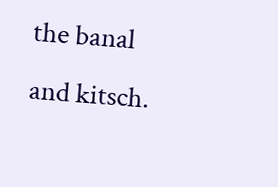the banal and kitsch.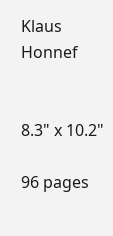Klaus Honnef


8.3" x 10.2"

96 pages